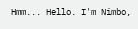Hmm... Hello. I'm Nimbo,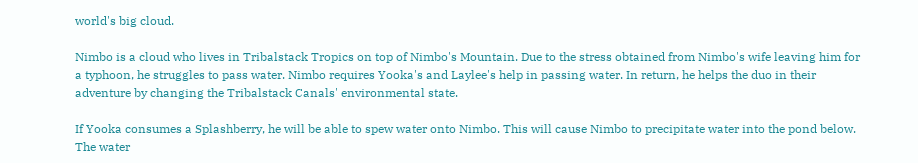world's big cloud.

Nimbo is a cloud who lives in Tribalstack Tropics on top of Nimbo's Mountain. Due to the stress obtained from Nimbo's wife leaving him for a typhoon, he struggles to pass water. Nimbo requires Yooka's and Laylee's help in passing water. In return, he helps the duo in their adventure by changing the Tribalstack Canals' environmental state.

If Yooka consumes a Splashberry, he will be able to spew water onto Nimbo. This will cause Nimbo to precipitate water into the pond below. The water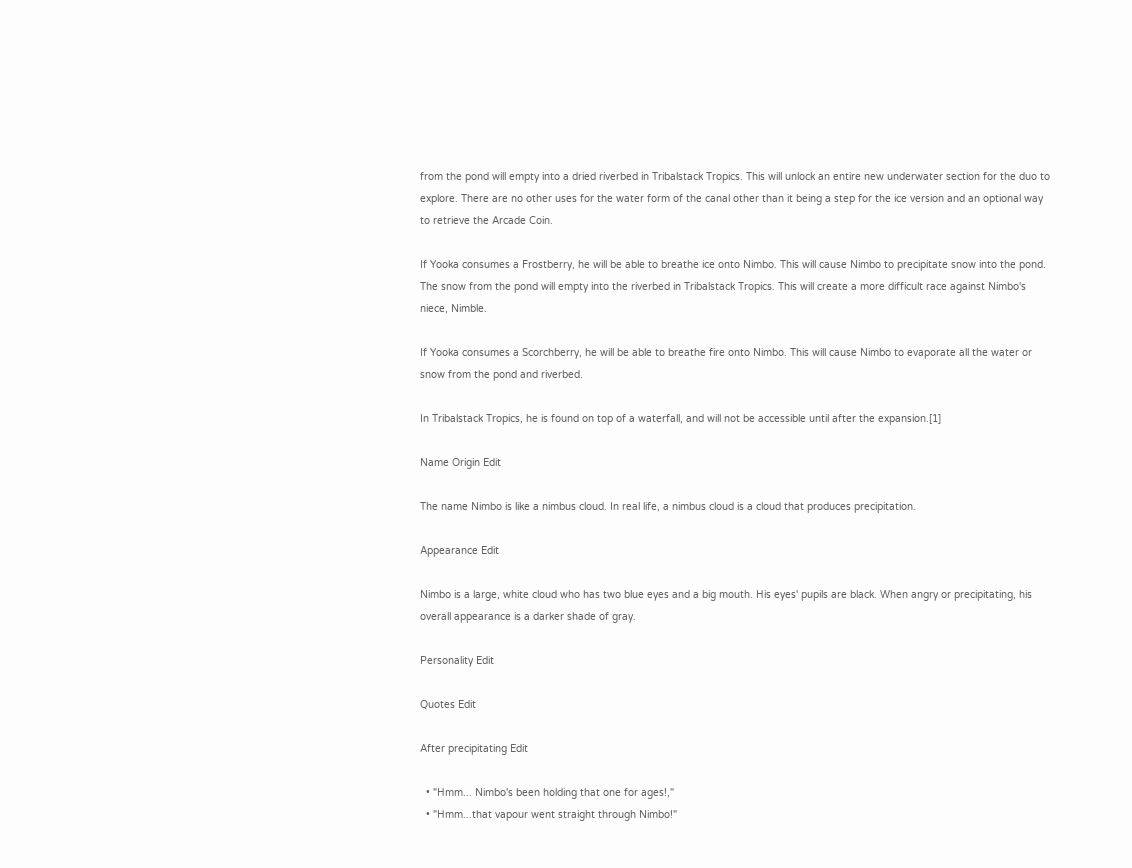from the pond will empty into a dried riverbed in Tribalstack Tropics. This will unlock an entire new underwater section for the duo to explore. There are no other uses for the water form of the canal other than it being a step for the ice version and an optional way to retrieve the Arcade Coin.

If Yooka consumes a Frostberry, he will be able to breathe ice onto Nimbo. This will cause Nimbo to precipitate snow into the pond. The snow from the pond will empty into the riverbed in Tribalstack Tropics. This will create a more difficult race against Nimbo's niece, Nimble.

If Yooka consumes a Scorchberry, he will be able to breathe fire onto Nimbo. This will cause Nimbo to evaporate all the water or snow from the pond and riverbed.

In Tribalstack Tropics, he is found on top of a waterfall, and will not be accessible until after the expansion.[1]

Name Origin Edit

The name Nimbo is like a nimbus cloud. In real life, a nimbus cloud is a cloud that produces precipitation.

Appearance Edit

Nimbo is a large, white cloud who has two blue eyes and a big mouth. His eyes' pupils are black. When angry or precipitating, his overall appearance is a darker shade of gray.

Personality Edit

Quotes Edit

After precipitating Edit

  • "Hmm... Nimbo's been holding that one for ages!,"
  • "Hmm...that vapour went straight through Nimbo!"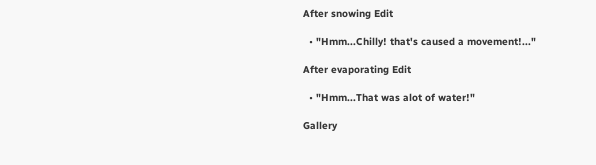After snowing Edit

  • "Hmm...Chilly! that's caused a movement!..."

After evaporating Edit

  • "Hmm...That was alot of water!"

Gallery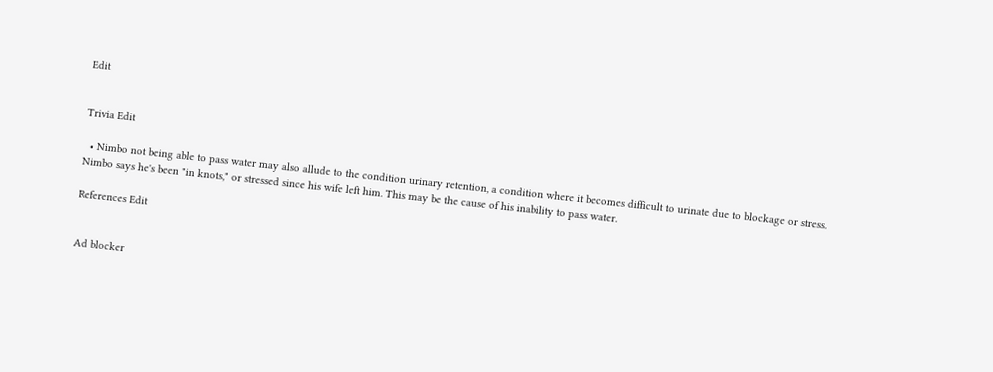Edit


Trivia Edit

  • Nimbo not being able to pass water may also allude to the condition urinary retention, a condition where it becomes difficult to urinate due to blockage or stress. Nimbo says he's been "in knots," or stressed since his wife left him. This may be the cause of his inability to pass water.

References Edit


Ad blocker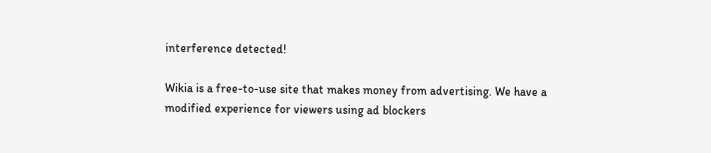interference detected!

Wikia is a free-to-use site that makes money from advertising. We have a modified experience for viewers using ad blockers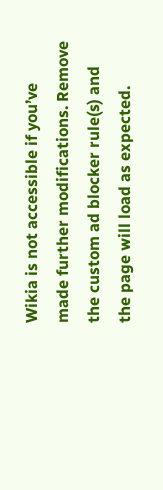Wikia is not accessible if you’ve made further modifications. Remove the custom ad blocker rule(s) and the page will load as expected.